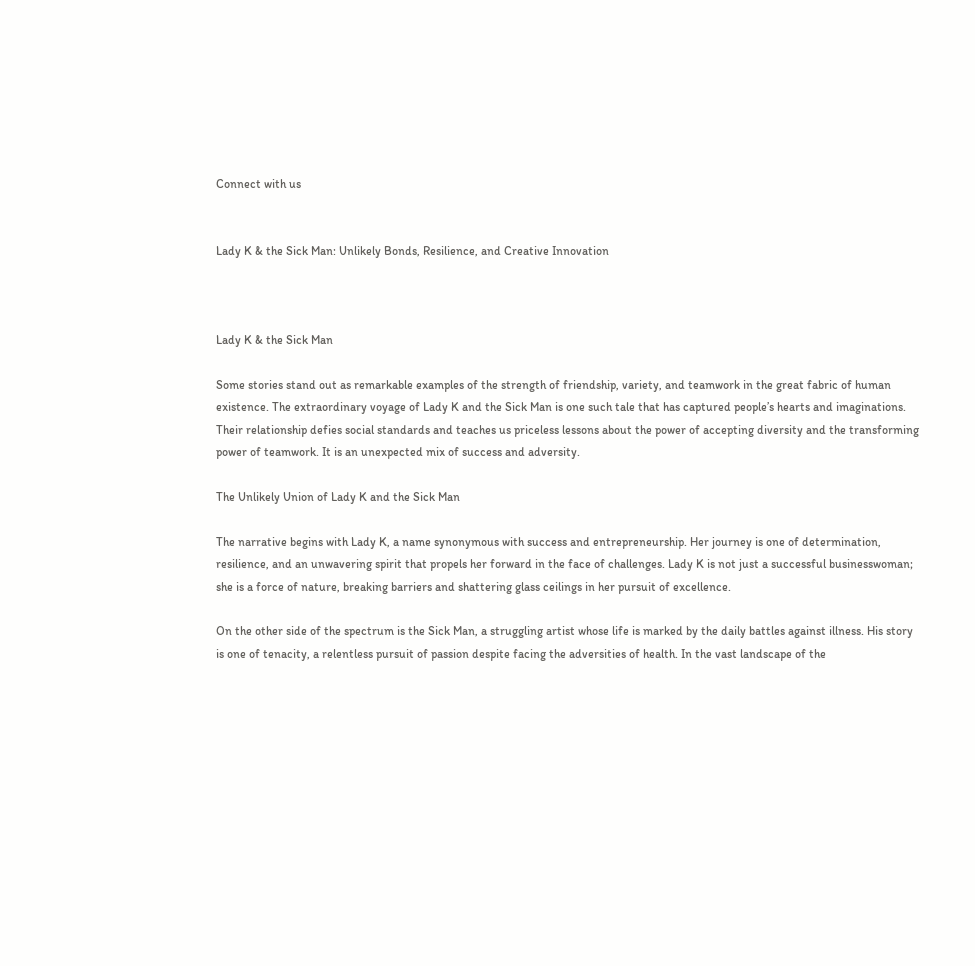Connect with us


Lady K & the Sick Man: Unlikely Bonds, Resilience, and Creative Innovation



Lady K & the Sick Man

Some stories stand out as remarkable examples of the strength of friendship, variety, and teamwork in the great fabric of human existence. The extraordinary voyage of Lady K and the Sick Man is one such tale that has captured people’s hearts and imaginations. Their relationship defies social standards and teaches us priceless lessons about the power of accepting diversity and the transforming power of teamwork. It is an unexpected mix of success and adversity.

The Unlikely Union of Lady K and the Sick Man

The narrative begins with Lady K, a name synonymous with success and entrepreneurship. Her journey is one of determination, resilience, and an unwavering spirit that propels her forward in the face of challenges. Lady K is not just a successful businesswoman; she is a force of nature, breaking barriers and shattering glass ceilings in her pursuit of excellence.

On the other side of the spectrum is the Sick Man, a struggling artist whose life is marked by the daily battles against illness. His story is one of tenacity, a relentless pursuit of passion despite facing the adversities of health. In the vast landscape of the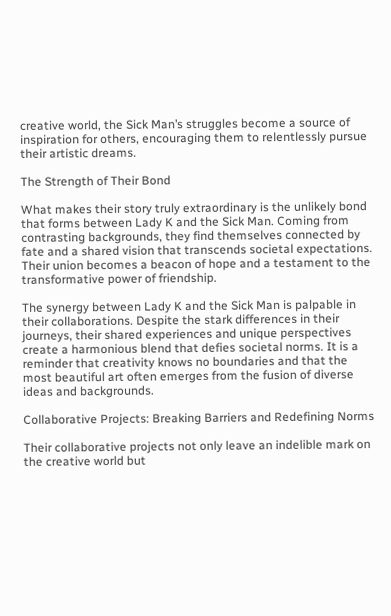creative world, the Sick Man’s struggles become a source of inspiration for others, encouraging them to relentlessly pursue their artistic dreams.

The Strength of Their Bond

What makes their story truly extraordinary is the unlikely bond that forms between Lady K and the Sick Man. Coming from contrasting backgrounds, they find themselves connected by fate and a shared vision that transcends societal expectations. Their union becomes a beacon of hope and a testament to the transformative power of friendship.

The synergy between Lady K and the Sick Man is palpable in their collaborations. Despite the stark differences in their journeys, their shared experiences and unique perspectives create a harmonious blend that defies societal norms. It is a reminder that creativity knows no boundaries and that the most beautiful art often emerges from the fusion of diverse ideas and backgrounds.

Collaborative Projects: Breaking Barriers and Redefining Norms

Their collaborative projects not only leave an indelible mark on the creative world but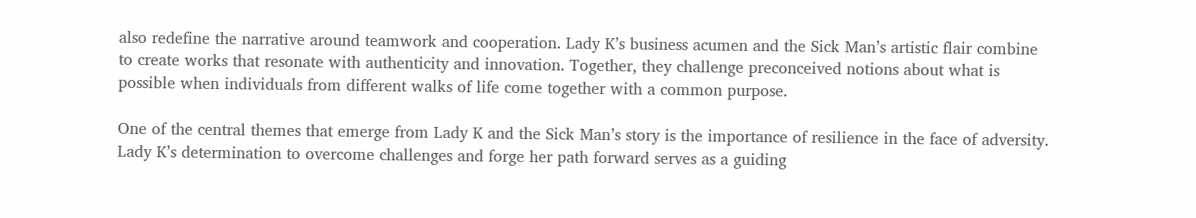also redefine the narrative around teamwork and cooperation. Lady K’s business acumen and the Sick Man’s artistic flair combine to create works that resonate with authenticity and innovation. Together, they challenge preconceived notions about what is possible when individuals from different walks of life come together with a common purpose.

One of the central themes that emerge from Lady K and the Sick Man’s story is the importance of resilience in the face of adversity. Lady K’s determination to overcome challenges and forge her path forward serves as a guiding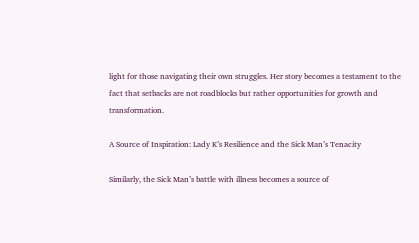light for those navigating their own struggles. Her story becomes a testament to the fact that setbacks are not roadblocks but rather opportunities for growth and transformation.

A Source of Inspiration: Lady K’s Resilience and the Sick Man’s Tenacity

Similarly, the Sick Man’s battle with illness becomes a source of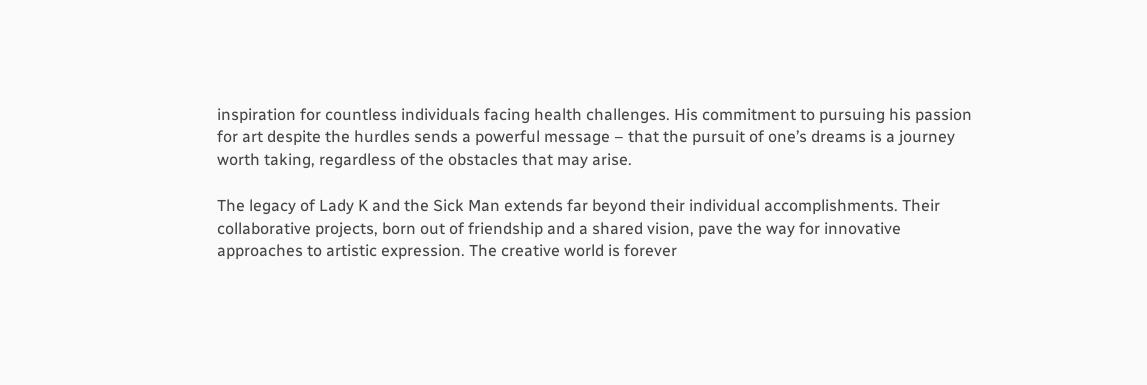inspiration for countless individuals facing health challenges. His commitment to pursuing his passion for art despite the hurdles sends a powerful message – that the pursuit of one’s dreams is a journey worth taking, regardless of the obstacles that may arise.

The legacy of Lady K and the Sick Man extends far beyond their individual accomplishments. Their collaborative projects, born out of friendship and a shared vision, pave the way for innovative approaches to artistic expression. The creative world is forever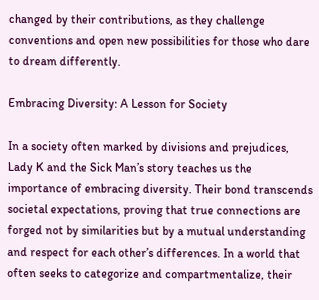changed by their contributions, as they challenge conventions and open new possibilities for those who dare to dream differently.

Embracing Diversity: A Lesson for Society

In a society often marked by divisions and prejudices, Lady K and the Sick Man’s story teaches us the importance of embracing diversity. Their bond transcends societal expectations, proving that true connections are forged not by similarities but by a mutual understanding and respect for each other’s differences. In a world that often seeks to categorize and compartmentalize, their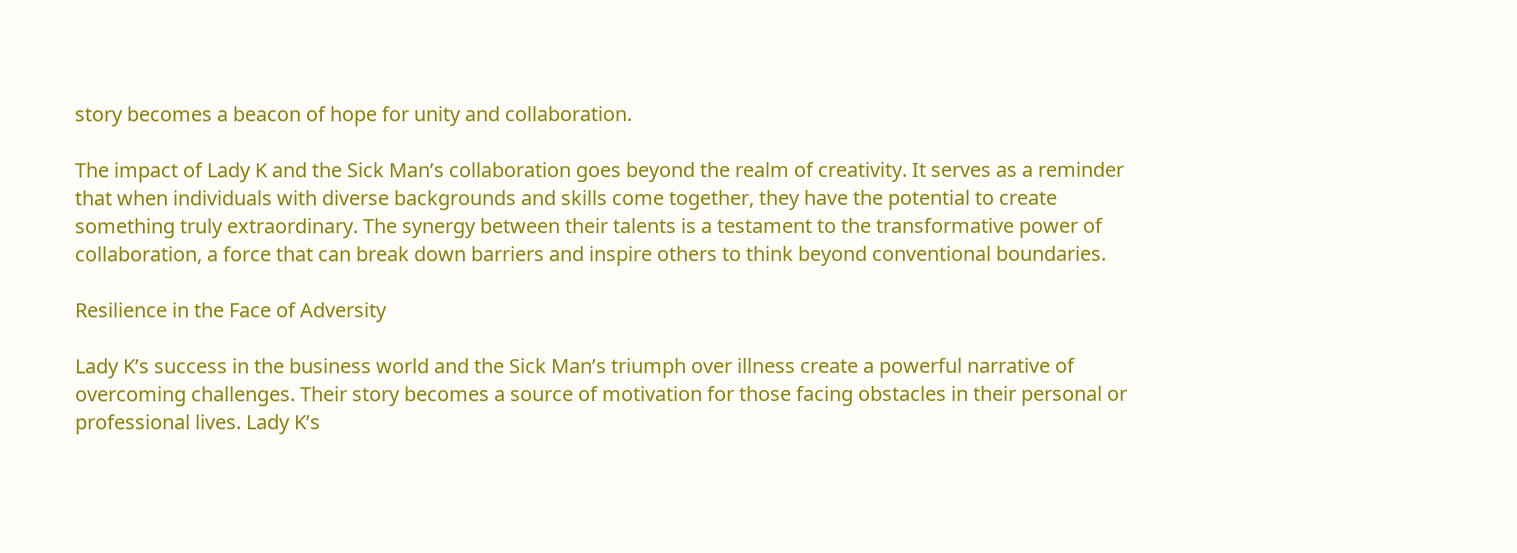story becomes a beacon of hope for unity and collaboration.

The impact of Lady K and the Sick Man’s collaboration goes beyond the realm of creativity. It serves as a reminder that when individuals with diverse backgrounds and skills come together, they have the potential to create something truly extraordinary. The synergy between their talents is a testament to the transformative power of collaboration, a force that can break down barriers and inspire others to think beyond conventional boundaries.

Resilience in the Face of Adversity

Lady K’s success in the business world and the Sick Man’s triumph over illness create a powerful narrative of overcoming challenges. Their story becomes a source of motivation for those facing obstacles in their personal or professional lives. Lady K’s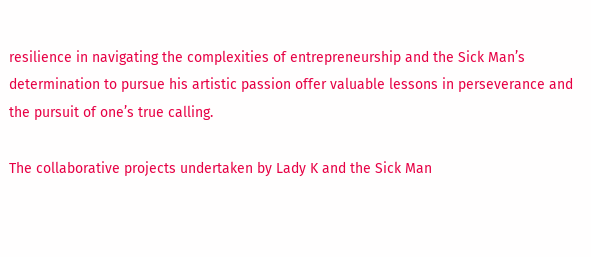resilience in navigating the complexities of entrepreneurship and the Sick Man’s determination to pursue his artistic passion offer valuable lessons in perseverance and the pursuit of one’s true calling.

The collaborative projects undertaken by Lady K and the Sick Man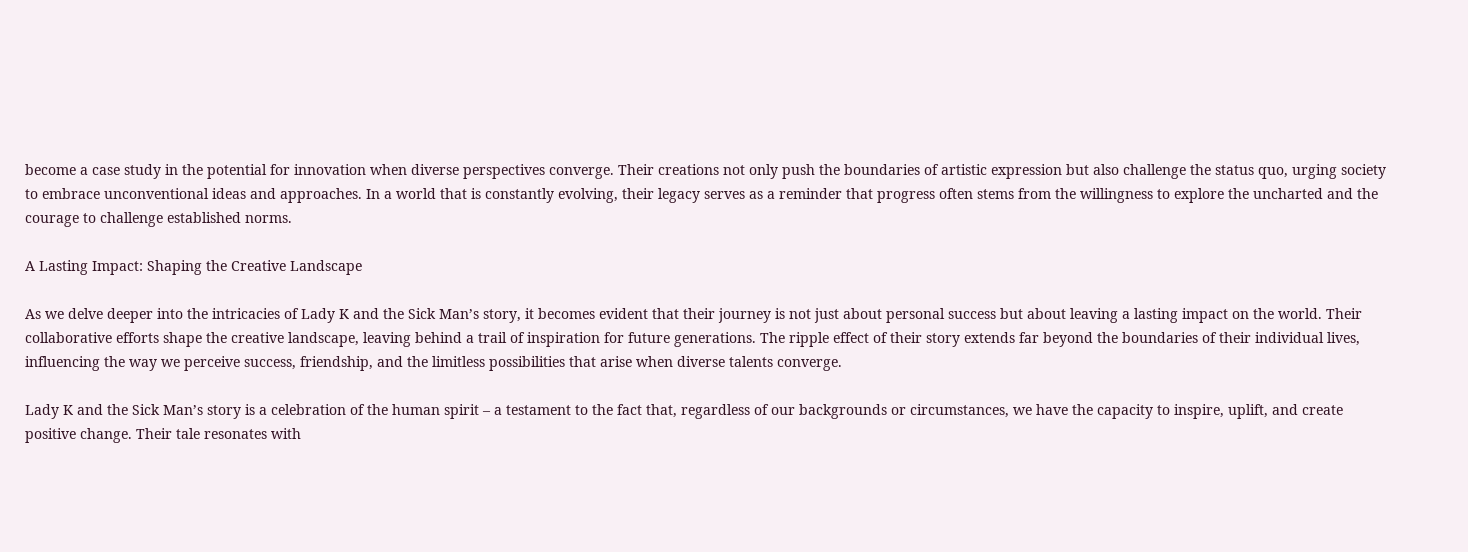become a case study in the potential for innovation when diverse perspectives converge. Their creations not only push the boundaries of artistic expression but also challenge the status quo, urging society to embrace unconventional ideas and approaches. In a world that is constantly evolving, their legacy serves as a reminder that progress often stems from the willingness to explore the uncharted and the courage to challenge established norms.

A Lasting Impact: Shaping the Creative Landscape

As we delve deeper into the intricacies of Lady K and the Sick Man’s story, it becomes evident that their journey is not just about personal success but about leaving a lasting impact on the world. Their collaborative efforts shape the creative landscape, leaving behind a trail of inspiration for future generations. The ripple effect of their story extends far beyond the boundaries of their individual lives, influencing the way we perceive success, friendship, and the limitless possibilities that arise when diverse talents converge.

Lady K and the Sick Man’s story is a celebration of the human spirit – a testament to the fact that, regardless of our backgrounds or circumstances, we have the capacity to inspire, uplift, and create positive change. Their tale resonates with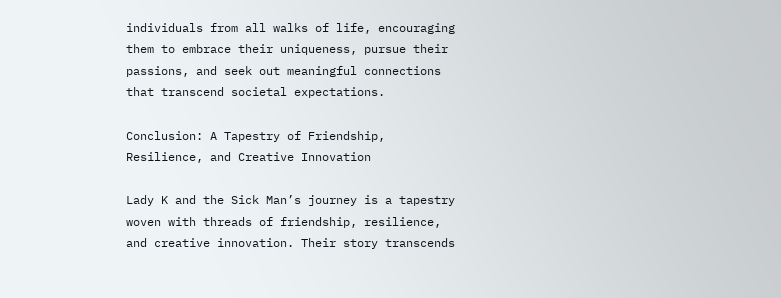individuals from all walks of life, encouraging them to embrace their uniqueness, pursue their passions, and seek out meaningful connections that transcend societal expectations.

Conclusion: A Tapestry of Friendship, Resilience, and Creative Innovation

Lady K and the Sick Man’s journey is a tapestry woven with threads of friendship, resilience, and creative innovation. Their story transcends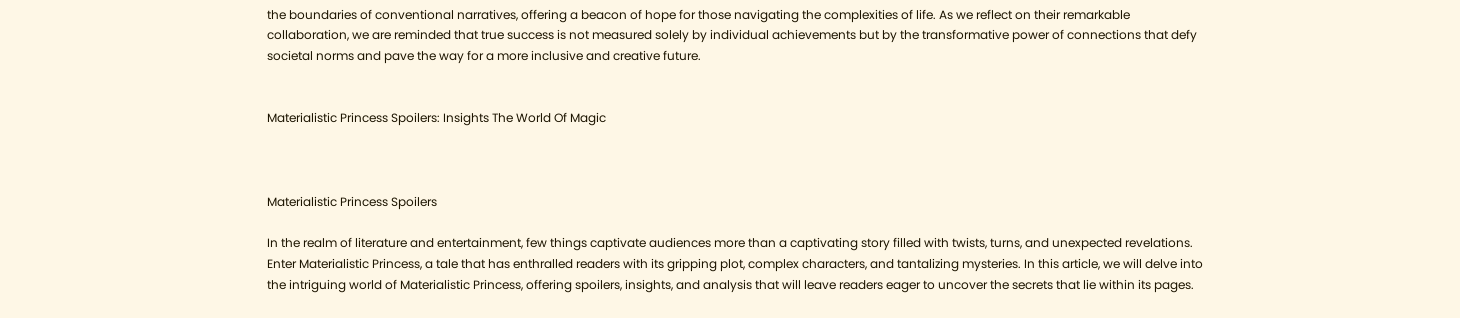the boundaries of conventional narratives, offering a beacon of hope for those navigating the complexities of life. As we reflect on their remarkable collaboration, we are reminded that true success is not measured solely by individual achievements but by the transformative power of connections that defy societal norms and pave the way for a more inclusive and creative future.


Materialistic Princess Spoilers: Insights The World Of Magic



Materialistic Princess Spoilers

In the realm of literature and entertainment, few things captivate audiences more than a captivating story filled with twists, turns, and unexpected revelations. Enter Materialistic Princess, a tale that has enthralled readers with its gripping plot, complex characters, and tantalizing mysteries. In this article, we will delve into the intriguing world of Materialistic Princess, offering spoilers, insights, and analysis that will leave readers eager to uncover the secrets that lie within its pages.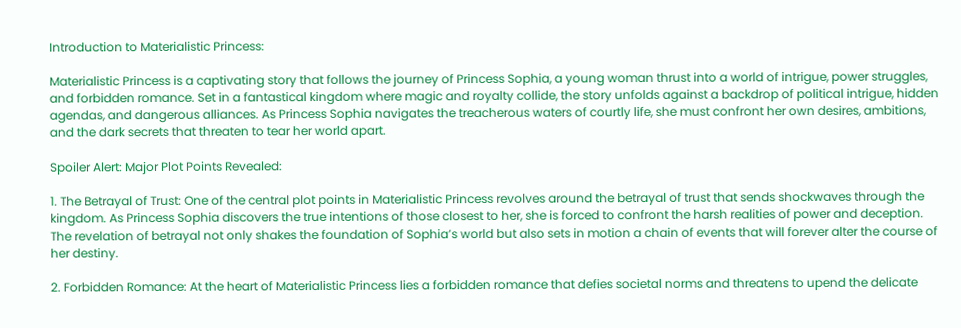Introduction to Materialistic Princess:

Materialistic Princess is a captivating story that follows the journey of Princess Sophia, a young woman thrust into a world of intrigue, power struggles, and forbidden romance. Set in a fantastical kingdom where magic and royalty collide, the story unfolds against a backdrop of political intrigue, hidden agendas, and dangerous alliances. As Princess Sophia navigates the treacherous waters of courtly life, she must confront her own desires, ambitions, and the dark secrets that threaten to tear her world apart.

Spoiler Alert: Major Plot Points Revealed:

1. The Betrayal of Trust: One of the central plot points in Materialistic Princess revolves around the betrayal of trust that sends shockwaves through the kingdom. As Princess Sophia discovers the true intentions of those closest to her, she is forced to confront the harsh realities of power and deception. The revelation of betrayal not only shakes the foundation of Sophia’s world but also sets in motion a chain of events that will forever alter the course of her destiny.

2. Forbidden Romance: At the heart of Materialistic Princess lies a forbidden romance that defies societal norms and threatens to upend the delicate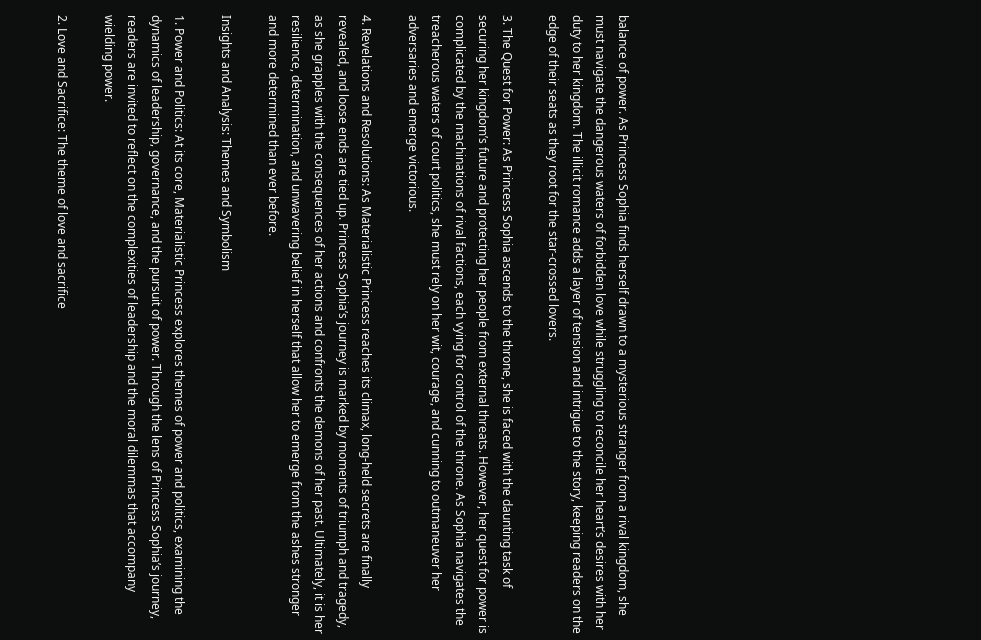balance of power. As Princess Sophia finds herself drawn to a mysterious stranger from a rival kingdom, she must navigate the dangerous waters of forbidden love while struggling to reconcile her heart’s desires with her duty to her kingdom. The illicit romance adds a layer of tension and intrigue to the story, keeping readers on the edge of their seats as they root for the star-crossed lovers.

3. The Quest for Power: As Princess Sophia ascends to the throne, she is faced with the daunting task of securing her kingdom’s future and protecting her people from external threats. However, her quest for power is complicated by the machinations of rival factions, each vying for control of the throne. As Sophia navigates the treacherous waters of court politics, she must rely on her wit, courage, and cunning to outmaneuver her adversaries and emerge victorious.

4. Revelations and Resolutions: As Materialistic Princess reaches its climax, long-held secrets are finally revealed, and loose ends are tied up. Princess Sophia’s journey is marked by moments of triumph and tragedy, as she grapples with the consequences of her actions and confronts the demons of her past. Ultimately, it is her resilience, determination, and unwavering belief in herself that allow her to emerge from the ashes stronger and more determined than ever before.

Insights and Analysis: Themes and Symbolism

1. Power and Politics: At its core, Materialistic Princess explores themes of power and politics, examining the dynamics of leadership, governance, and the pursuit of power. Through the lens of Princess Sophia’s journey, readers are invited to reflect on the complexities of leadership and the moral dilemmas that accompany wielding power.

2. Love and Sacrifice: The theme of love and sacrifice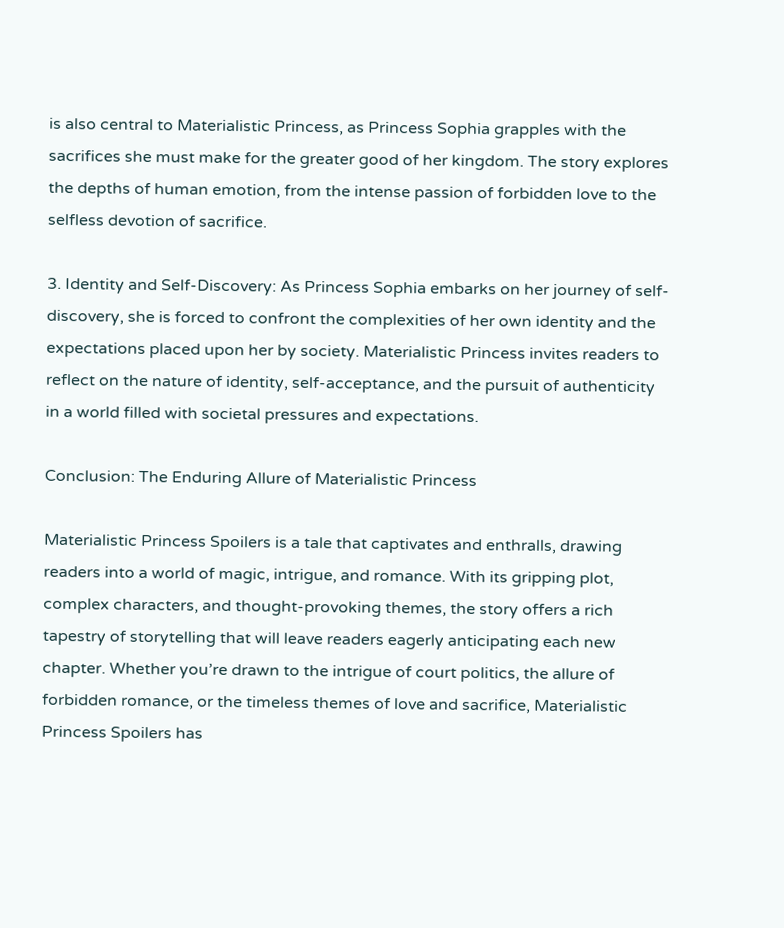is also central to Materialistic Princess, as Princess Sophia grapples with the sacrifices she must make for the greater good of her kingdom. The story explores the depths of human emotion, from the intense passion of forbidden love to the selfless devotion of sacrifice.

3. Identity and Self-Discovery: As Princess Sophia embarks on her journey of self-discovery, she is forced to confront the complexities of her own identity and the expectations placed upon her by society. Materialistic Princess invites readers to reflect on the nature of identity, self-acceptance, and the pursuit of authenticity in a world filled with societal pressures and expectations.

Conclusion: The Enduring Allure of Materialistic Princess

Materialistic Princess Spoilers is a tale that captivates and enthralls, drawing readers into a world of magic, intrigue, and romance. With its gripping plot, complex characters, and thought-provoking themes, the story offers a rich tapestry of storytelling that will leave readers eagerly anticipating each new chapter. Whether you’re drawn to the intrigue of court politics, the allure of forbidden romance, or the timeless themes of love and sacrifice, Materialistic Princess Spoilers has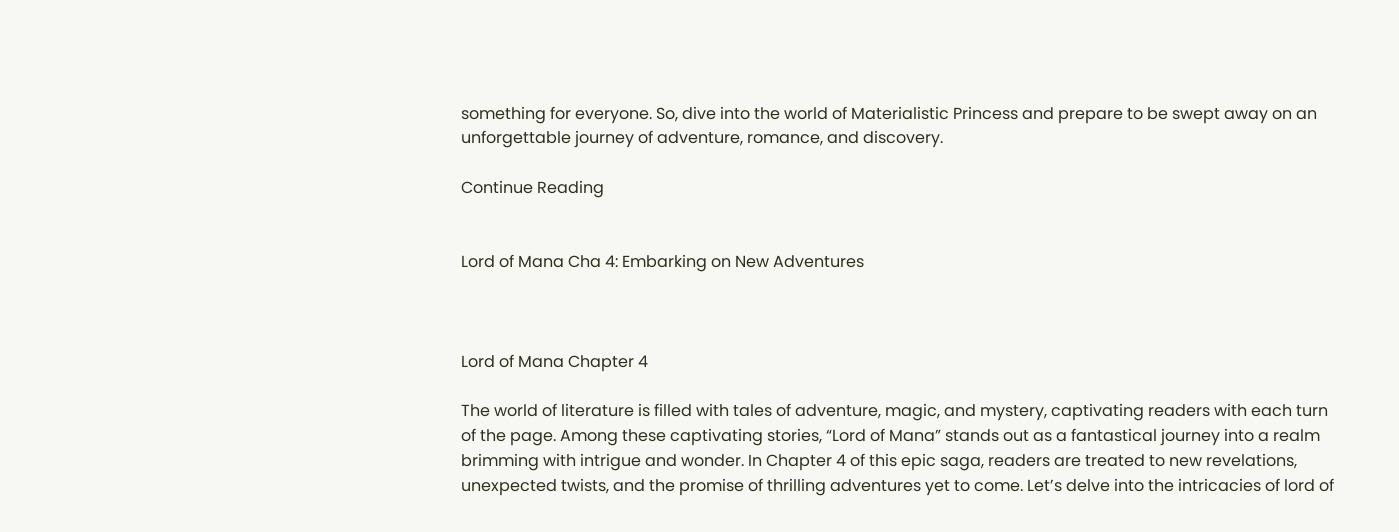something for everyone. So, dive into the world of Materialistic Princess and prepare to be swept away on an unforgettable journey of adventure, romance, and discovery.

Continue Reading


Lord of Mana Cha 4: Embarking on New Adventures



Lord of Mana Chapter 4

The world of literature is filled with tales of adventure, magic, and mystery, captivating readers with each turn of the page. Among these captivating stories, “Lord of Mana” stands out as a fantastical journey into a realm brimming with intrigue and wonder. In Chapter 4 of this epic saga, readers are treated to new revelations, unexpected twists, and the promise of thrilling adventures yet to come. Let’s delve into the intricacies of lord of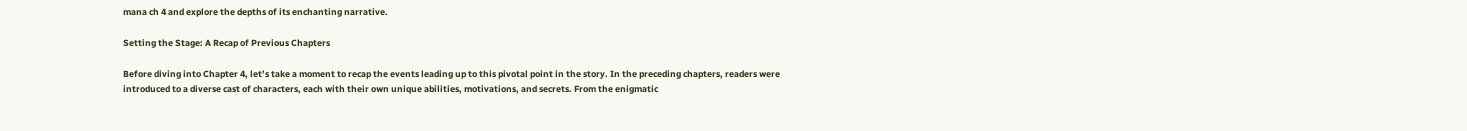mana ch 4 and explore the depths of its enchanting narrative.

Setting the Stage: A Recap of Previous Chapters

Before diving into Chapter 4, let’s take a moment to recap the events leading up to this pivotal point in the story. In the preceding chapters, readers were introduced to a diverse cast of characters, each with their own unique abilities, motivations, and secrets. From the enigmatic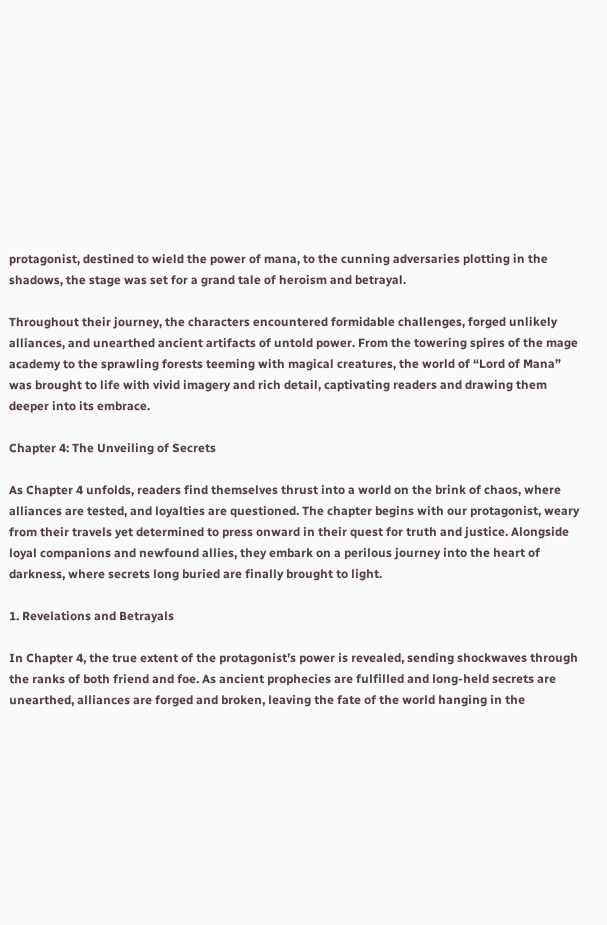protagonist, destined to wield the power of mana, to the cunning adversaries plotting in the shadows, the stage was set for a grand tale of heroism and betrayal.

Throughout their journey, the characters encountered formidable challenges, forged unlikely alliances, and unearthed ancient artifacts of untold power. From the towering spires of the mage academy to the sprawling forests teeming with magical creatures, the world of “Lord of Mana” was brought to life with vivid imagery and rich detail, captivating readers and drawing them deeper into its embrace.

Chapter 4: The Unveiling of Secrets

As Chapter 4 unfolds, readers find themselves thrust into a world on the brink of chaos, where alliances are tested, and loyalties are questioned. The chapter begins with our protagonist, weary from their travels yet determined to press onward in their quest for truth and justice. Alongside loyal companions and newfound allies, they embark on a perilous journey into the heart of darkness, where secrets long buried are finally brought to light.

1. Revelations and Betrayals

In Chapter 4, the true extent of the protagonist’s power is revealed, sending shockwaves through the ranks of both friend and foe. As ancient prophecies are fulfilled and long-held secrets are unearthed, alliances are forged and broken, leaving the fate of the world hanging in the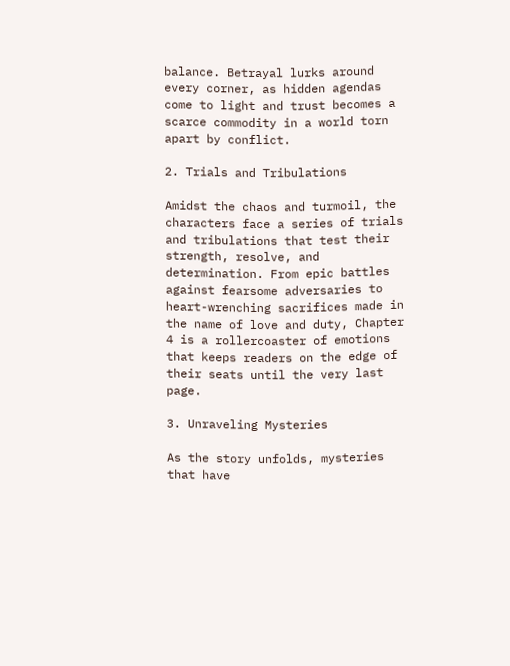balance. Betrayal lurks around every corner, as hidden agendas come to light and trust becomes a scarce commodity in a world torn apart by conflict.

2. Trials and Tribulations

Amidst the chaos and turmoil, the characters face a series of trials and tribulations that test their strength, resolve, and determination. From epic battles against fearsome adversaries to heart-wrenching sacrifices made in the name of love and duty, Chapter 4 is a rollercoaster of emotions that keeps readers on the edge of their seats until the very last page.

3. Unraveling Mysteries

As the story unfolds, mysteries that have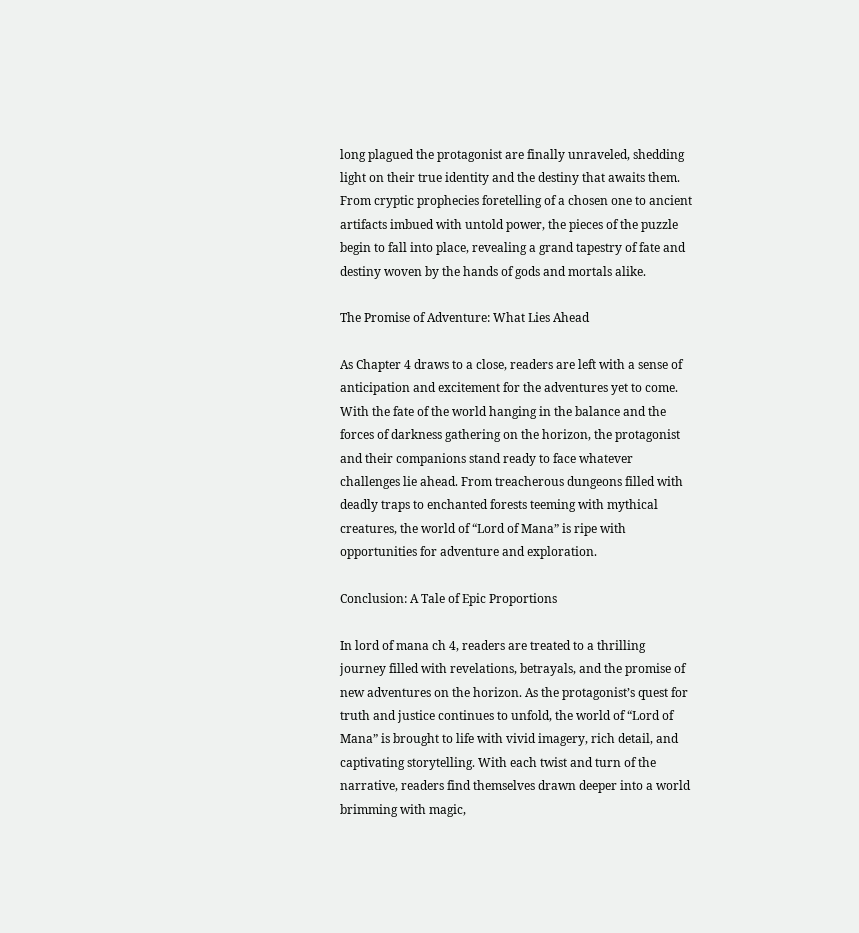long plagued the protagonist are finally unraveled, shedding light on their true identity and the destiny that awaits them. From cryptic prophecies foretelling of a chosen one to ancient artifacts imbued with untold power, the pieces of the puzzle begin to fall into place, revealing a grand tapestry of fate and destiny woven by the hands of gods and mortals alike.

The Promise of Adventure: What Lies Ahead

As Chapter 4 draws to a close, readers are left with a sense of anticipation and excitement for the adventures yet to come. With the fate of the world hanging in the balance and the forces of darkness gathering on the horizon, the protagonist and their companions stand ready to face whatever challenges lie ahead. From treacherous dungeons filled with deadly traps to enchanted forests teeming with mythical creatures, the world of “Lord of Mana” is ripe with opportunities for adventure and exploration.

Conclusion: A Tale of Epic Proportions

In lord of mana ch 4, readers are treated to a thrilling journey filled with revelations, betrayals, and the promise of new adventures on the horizon. As the protagonist’s quest for truth and justice continues to unfold, the world of “Lord of Mana” is brought to life with vivid imagery, rich detail, and captivating storytelling. With each twist and turn of the narrative, readers find themselves drawn deeper into a world brimming with magic,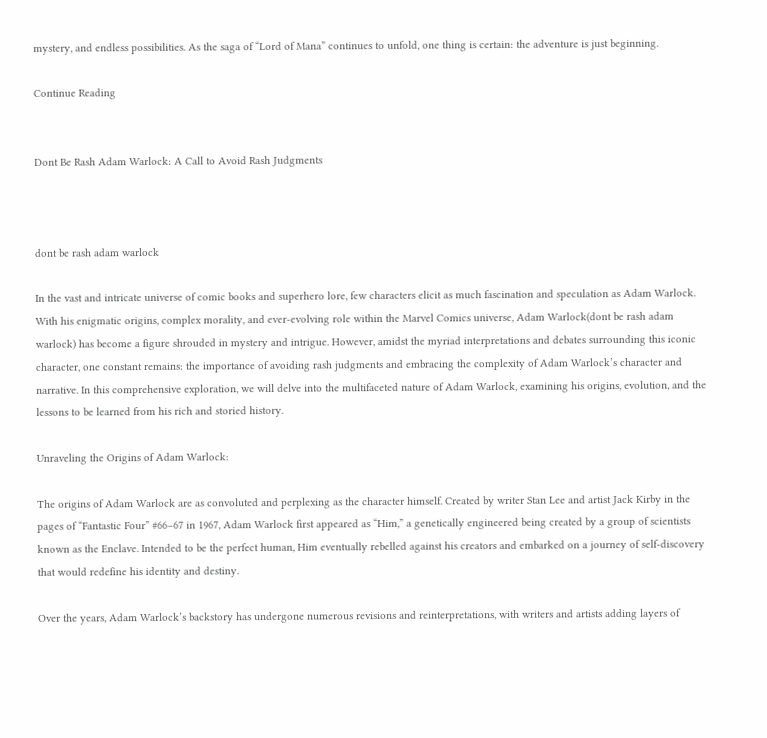mystery, and endless possibilities. As the saga of “Lord of Mana” continues to unfold, one thing is certain: the adventure is just beginning.

Continue Reading


Dont Be Rash Adam Warlock: A Call to Avoid Rash Judgments



dont be rash adam warlock

In the vast and intricate universe of comic books and superhero lore, few characters elicit as much fascination and speculation as Adam Warlock. With his enigmatic origins, complex morality, and ever-evolving role within the Marvel Comics universe, Adam Warlock(dont be rash adam warlock) has become a figure shrouded in mystery and intrigue. However, amidst the myriad interpretations and debates surrounding this iconic character, one constant remains: the importance of avoiding rash judgments and embracing the complexity of Adam Warlock’s character and narrative. In this comprehensive exploration, we will delve into the multifaceted nature of Adam Warlock, examining his origins, evolution, and the lessons to be learned from his rich and storied history.

Unraveling the Origins of Adam Warlock:

The origins of Adam Warlock are as convoluted and perplexing as the character himself. Created by writer Stan Lee and artist Jack Kirby in the pages of “Fantastic Four” #66–67 in 1967, Adam Warlock first appeared as “Him,” a genetically engineered being created by a group of scientists known as the Enclave. Intended to be the perfect human, Him eventually rebelled against his creators and embarked on a journey of self-discovery that would redefine his identity and destiny.

Over the years, Adam Warlock’s backstory has undergone numerous revisions and reinterpretations, with writers and artists adding layers of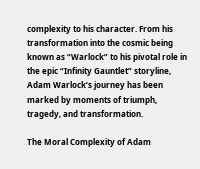complexity to his character. From his transformation into the cosmic being known as “Warlock” to his pivotal role in the epic “Infinity Gauntlet” storyline, Adam Warlock’s journey has been marked by moments of triumph, tragedy, and transformation.

The Moral Complexity of Adam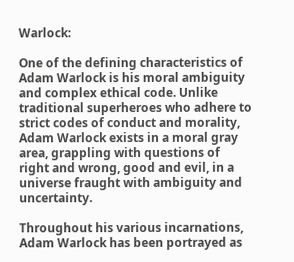Warlock:

One of the defining characteristics of Adam Warlock is his moral ambiguity and complex ethical code. Unlike traditional superheroes who adhere to strict codes of conduct and morality, Adam Warlock exists in a moral gray area, grappling with questions of right and wrong, good and evil, in a universe fraught with ambiguity and uncertainty.

Throughout his various incarnations, Adam Warlock has been portrayed as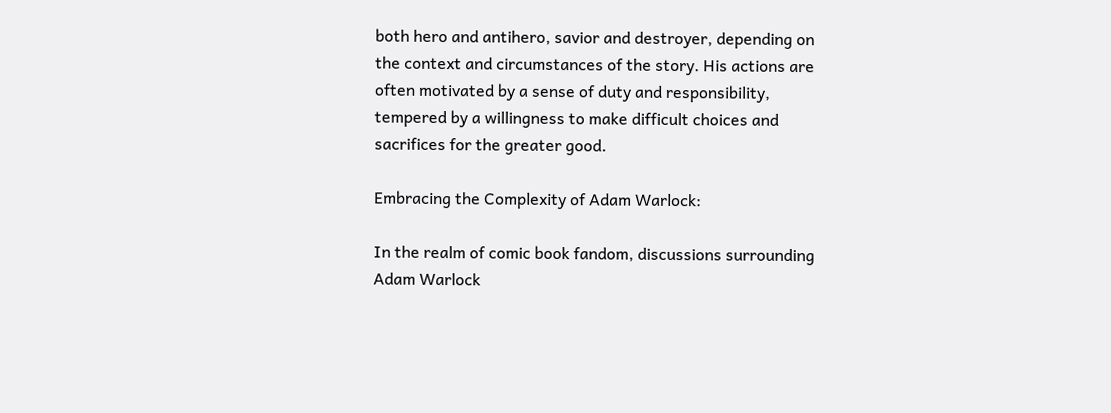both hero and antihero, savior and destroyer, depending on the context and circumstances of the story. His actions are often motivated by a sense of duty and responsibility, tempered by a willingness to make difficult choices and sacrifices for the greater good.

Embracing the Complexity of Adam Warlock:

In the realm of comic book fandom, discussions surrounding Adam Warlock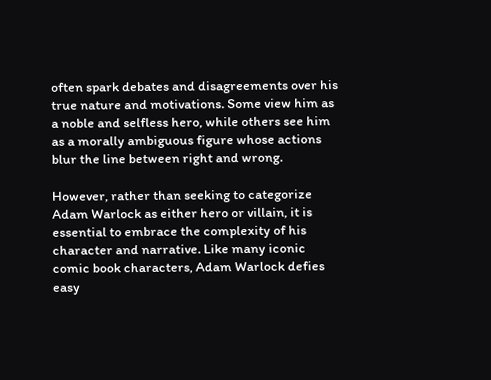often spark debates and disagreements over his true nature and motivations. Some view him as a noble and selfless hero, while others see him as a morally ambiguous figure whose actions blur the line between right and wrong.

However, rather than seeking to categorize Adam Warlock as either hero or villain, it is essential to embrace the complexity of his character and narrative. Like many iconic comic book characters, Adam Warlock defies easy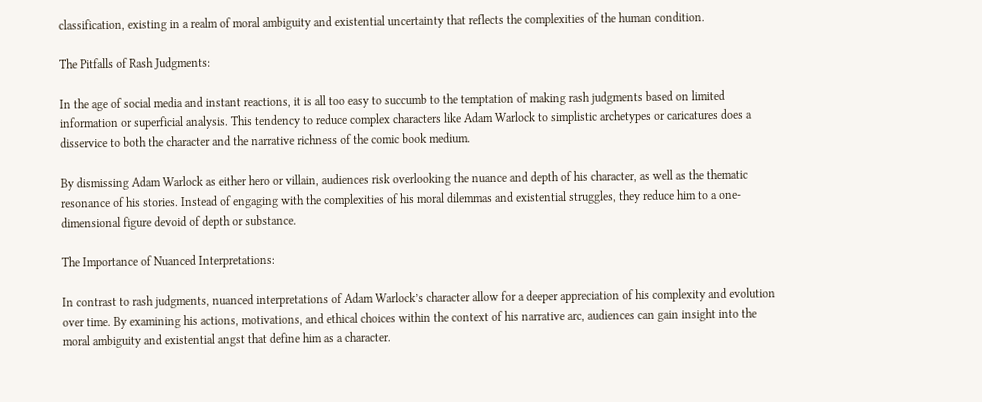classification, existing in a realm of moral ambiguity and existential uncertainty that reflects the complexities of the human condition.

The Pitfalls of Rash Judgments:

In the age of social media and instant reactions, it is all too easy to succumb to the temptation of making rash judgments based on limited information or superficial analysis. This tendency to reduce complex characters like Adam Warlock to simplistic archetypes or caricatures does a disservice to both the character and the narrative richness of the comic book medium.

By dismissing Adam Warlock as either hero or villain, audiences risk overlooking the nuance and depth of his character, as well as the thematic resonance of his stories. Instead of engaging with the complexities of his moral dilemmas and existential struggles, they reduce him to a one-dimensional figure devoid of depth or substance.

The Importance of Nuanced Interpretations:

In contrast to rash judgments, nuanced interpretations of Adam Warlock’s character allow for a deeper appreciation of his complexity and evolution over time. By examining his actions, motivations, and ethical choices within the context of his narrative arc, audiences can gain insight into the moral ambiguity and existential angst that define him as a character.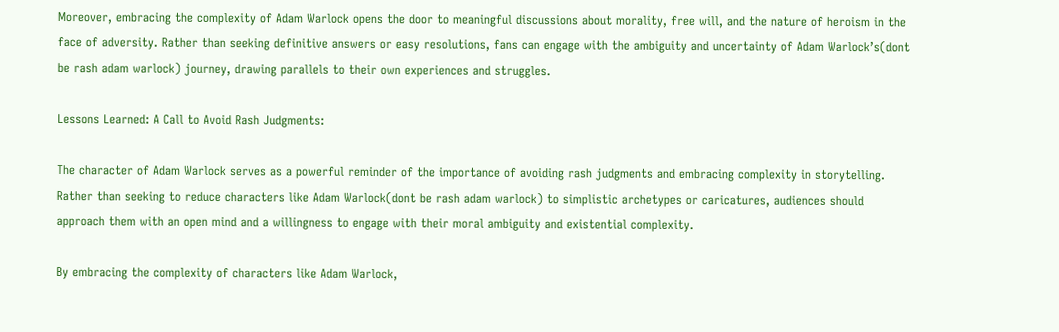Moreover, embracing the complexity of Adam Warlock opens the door to meaningful discussions about morality, free will, and the nature of heroism in the face of adversity. Rather than seeking definitive answers or easy resolutions, fans can engage with the ambiguity and uncertainty of Adam Warlock’s(dont be rash adam warlock) journey, drawing parallels to their own experiences and struggles.

Lessons Learned: A Call to Avoid Rash Judgments:

The character of Adam Warlock serves as a powerful reminder of the importance of avoiding rash judgments and embracing complexity in storytelling. Rather than seeking to reduce characters like Adam Warlock(dont be rash adam warlock) to simplistic archetypes or caricatures, audiences should approach them with an open mind and a willingness to engage with their moral ambiguity and existential complexity.

By embracing the complexity of characters like Adam Warlock,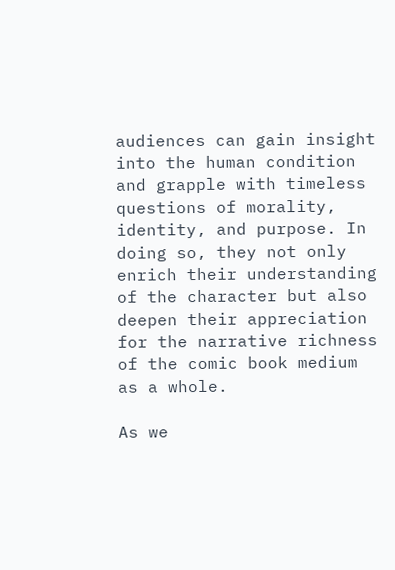audiences can gain insight into the human condition and grapple with timeless questions of morality, identity, and purpose. In doing so, they not only enrich their understanding of the character but also deepen their appreciation for the narrative richness of the comic book medium as a whole.

As we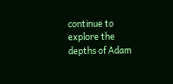continue to explore the depths of Adam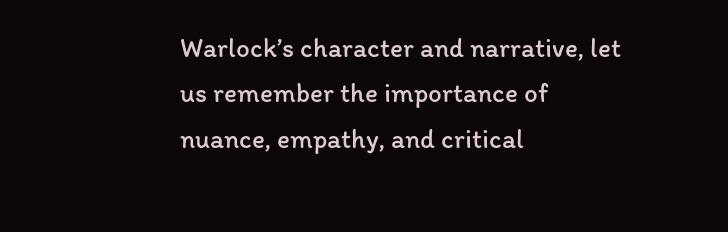Warlock’s character and narrative, let us remember the importance of nuance, empathy, and critical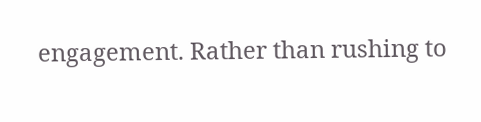engagement. Rather than rushing to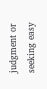judgment or seeking easy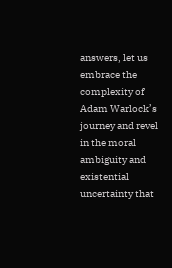answers, let us embrace the complexity of Adam Warlock’s journey and revel in the moral ambiguity and existential uncertainty that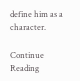define him as a character.

Continue Reading